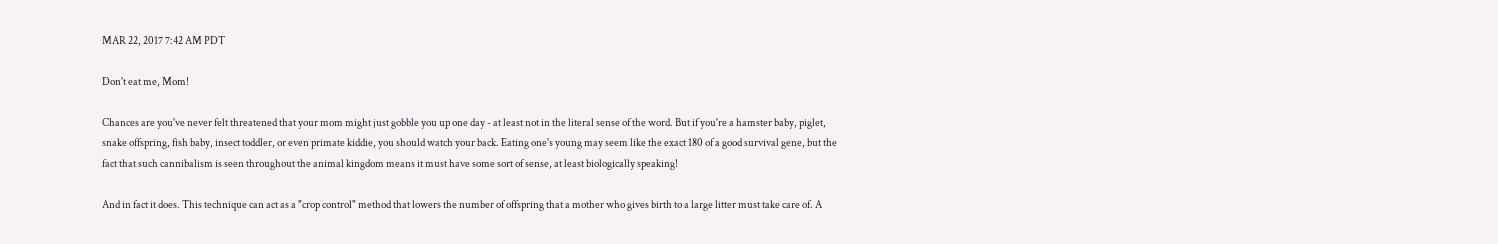MAR 22, 2017 7:42 AM PDT

Don't eat me, Mom!

Chances are you've never felt threatened that your mom might just gobble you up one day - at least not in the literal sense of the word. But if you're a hamster baby, piglet, snake offspring, fish baby, insect toddler, or even primate kiddie, you should watch your back. Eating one's young may seem like the exact 180 of a good survival gene, but the fact that such cannibalism is seen throughout the animal kingdom means it must have some sort of sense, at least biologically speaking!

And in fact it does. This technique can act as a "crop control" method that lowers the number of offspring that a mother who gives birth to a large litter must take care of. A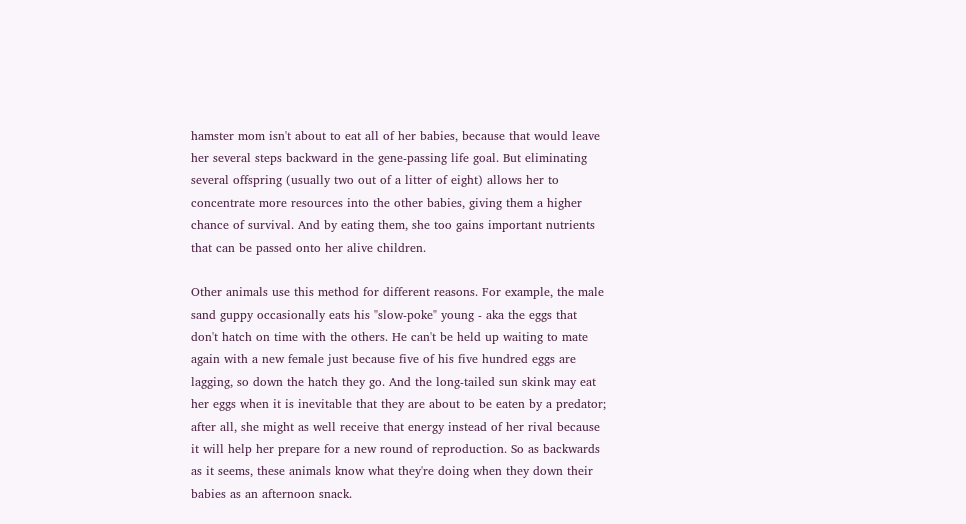hamster mom isn't about to eat all of her babies, because that would leave her several steps backward in the gene-passing life goal. But eliminating several offspring (usually two out of a litter of eight) allows her to concentrate more resources into the other babies, giving them a higher chance of survival. And by eating them, she too gains important nutrients that can be passed onto her alive children.

Other animals use this method for different reasons. For example, the male sand guppy occasionally eats his "slow-poke" young - aka the eggs that don't hatch on time with the others. He can't be held up waiting to mate again with a new female just because five of his five hundred eggs are lagging, so down the hatch they go. And the long-tailed sun skink may eat her eggs when it is inevitable that they are about to be eaten by a predator; after all, she might as well receive that energy instead of her rival because it will help her prepare for a new round of reproduction. So as backwards as it seems, these animals know what they're doing when they down their babies as an afternoon snack.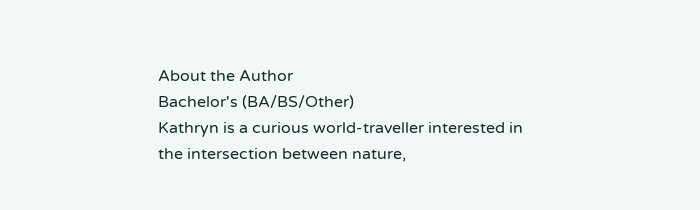About the Author
Bachelor's (BA/BS/Other)
Kathryn is a curious world-traveller interested in the intersection between nature,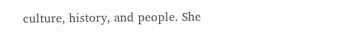culture, history, and people. She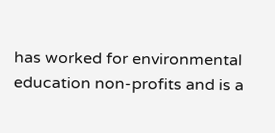has worked for environmental education non-profits and is a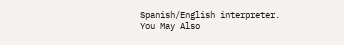Spanish/English interpreter.
You May Also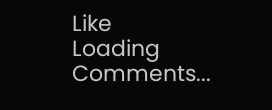Like
Loading Comments...